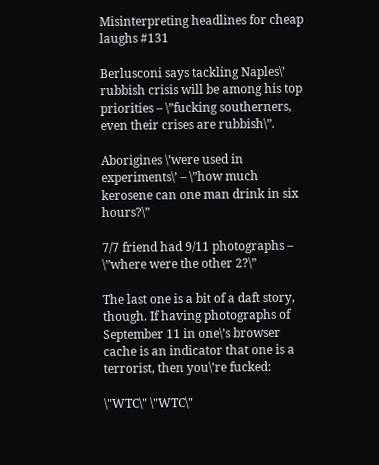Misinterpreting headlines for cheap laughs #131

Berlusconi says tackling Naples\’ rubbish crisis will be among his top priorities – \”fucking southerners, even their crises are rubbish\”.

Aborigines \’were used in experiments\’ – \”how much kerosene can one man drink in six hours?\”

7/7 friend had 9/11 photographs – \”where were the other 2?\”

The last one is a bit of a daft story, though. If having photographs of September 11 in one\’s browser cache is an indicator that one is a terrorist, then you\’re fucked:

\"WTC\" \"WTC\"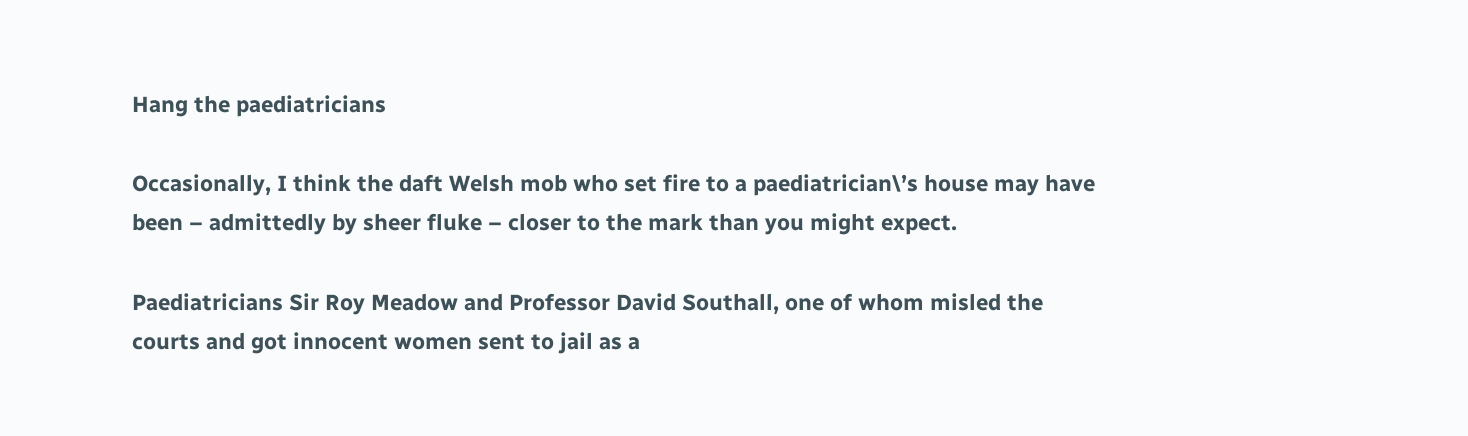Hang the paediatricians

Occasionally, I think the daft Welsh mob who set fire to a paediatrician\’s house may have been – admittedly by sheer fluke – closer to the mark than you might expect.

Paediatricians Sir Roy Meadow and Professor David Southall, one of whom misled the courts and got innocent women sent to jail as a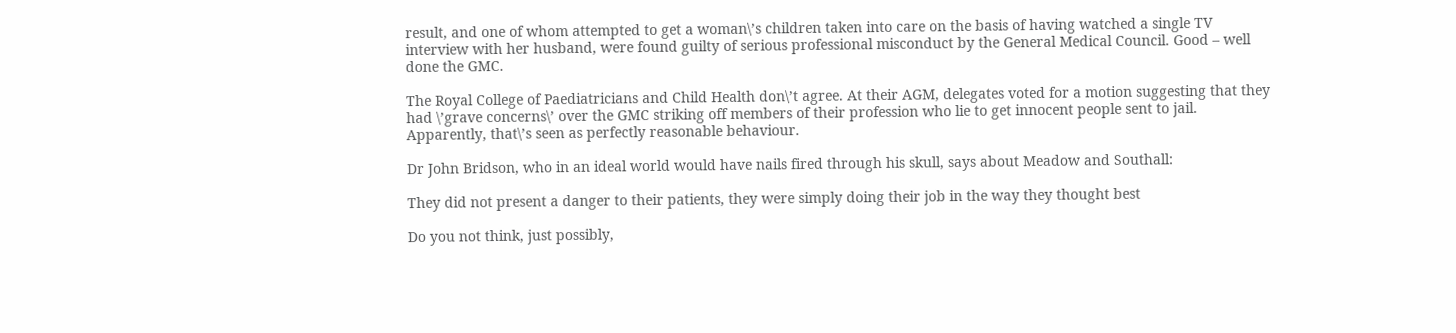result, and one of whom attempted to get a woman\’s children taken into care on the basis of having watched a single TV interview with her husband, were found guilty of serious professional misconduct by the General Medical Council. Good – well done the GMC.

The Royal College of Paediatricians and Child Health don\’t agree. At their AGM, delegates voted for a motion suggesting that they had \’grave concerns\’ over the GMC striking off members of their profession who lie to get innocent people sent to jail. Apparently, that\’s seen as perfectly reasonable behaviour.

Dr John Bridson, who in an ideal world would have nails fired through his skull, says about Meadow and Southall:

They did not present a danger to their patients, they were simply doing their job in the way they thought best

Do you not think, just possibly,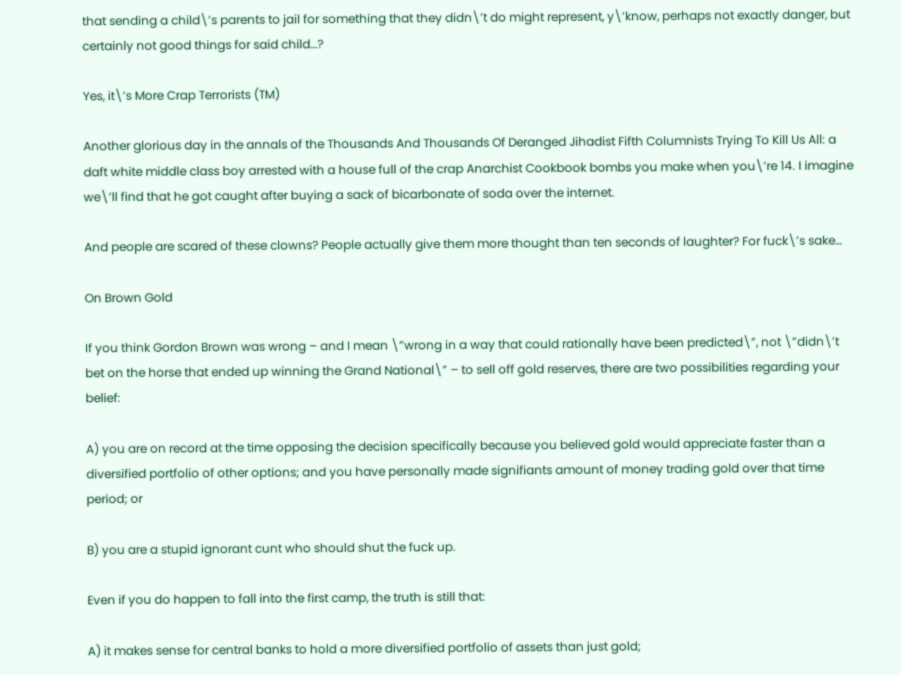that sending a child\’s parents to jail for something that they didn\’t do might represent, y\’know, perhaps not exactly danger, but certainly not good things for said child…?

Yes, it\’s More Crap Terrorists (TM)

Another glorious day in the annals of the Thousands And Thousands Of Deranged Jihadist Fifth Columnists Trying To Kill Us All: a daft white middle class boy arrested with a house full of the crap Anarchist Cookbook bombs you make when you\’re 14. I imagine we\’ll find that he got caught after buying a sack of bicarbonate of soda over the internet.

And people are scared of these clowns? People actually give them more thought than ten seconds of laughter? For fuck\’s sake…

On Brown Gold

If you think Gordon Brown was wrong – and I mean \”wrong in a way that could rationally have been predicted\”, not \”didn\’t bet on the horse that ended up winning the Grand National\” – to sell off gold reserves, there are two possibilities regarding your belief:

A) you are on record at the time opposing the decision specifically because you believed gold would appreciate faster than a diversified portfolio of other options; and you have personally made signifiants amount of money trading gold over that time period; or

B) you are a stupid ignorant cunt who should shut the fuck up.

Even if you do happen to fall into the first camp, the truth is still that:

A) it makes sense for central banks to hold a more diversified portfolio of assets than just gold;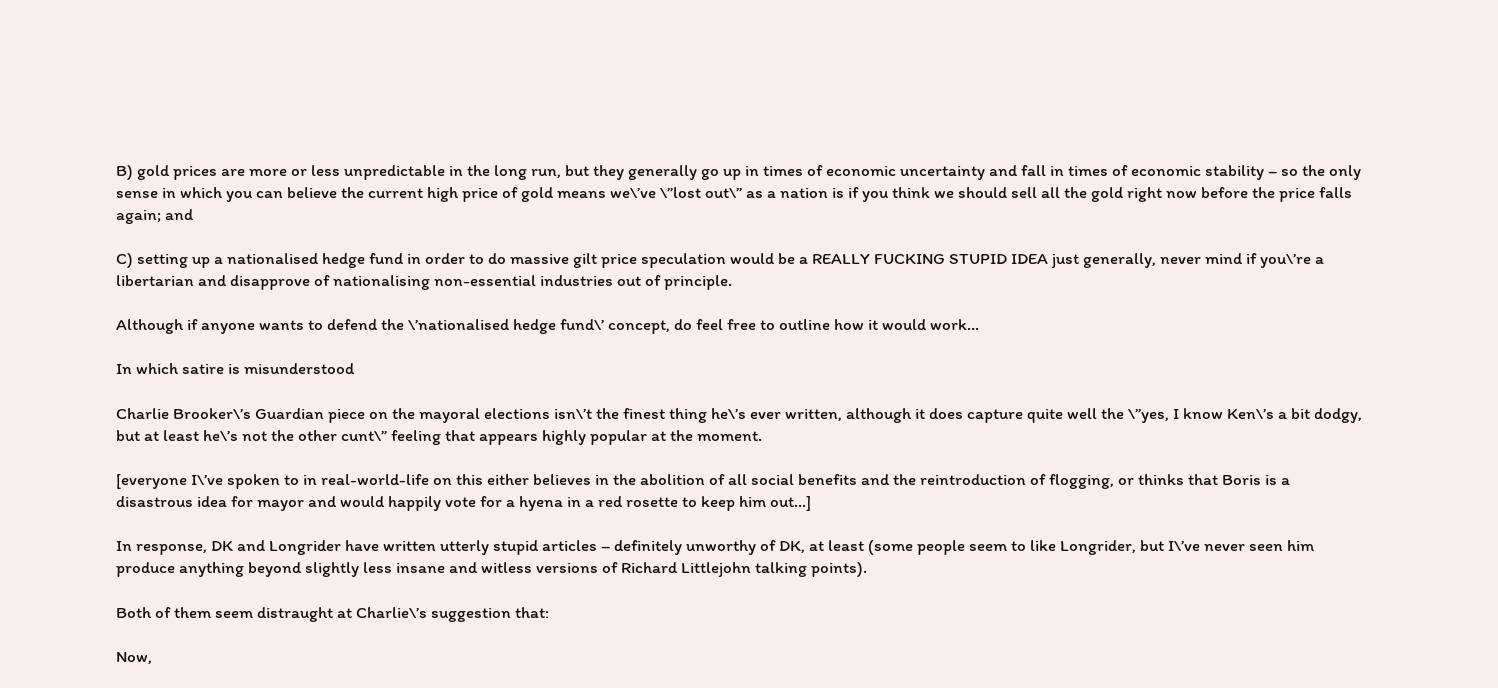B) gold prices are more or less unpredictable in the long run, but they generally go up in times of economic uncertainty and fall in times of economic stability – so the only sense in which you can believe the current high price of gold means we\’ve \”lost out\” as a nation is if you think we should sell all the gold right now before the price falls again; and

C) setting up a nationalised hedge fund in order to do massive gilt price speculation would be a REALLY FUCKING STUPID IDEA just generally, never mind if you\’re a libertarian and disapprove of nationalising non-essential industries out of principle.

Although if anyone wants to defend the \’nationalised hedge fund\’ concept, do feel free to outline how it would work…

In which satire is misunderstood

Charlie Brooker\’s Guardian piece on the mayoral elections isn\’t the finest thing he\’s ever written, although it does capture quite well the \”yes, I know Ken\’s a bit dodgy, but at least he\’s not the other cunt\” feeling that appears highly popular at the moment.

[everyone I\’ve spoken to in real-world-life on this either believes in the abolition of all social benefits and the reintroduction of flogging, or thinks that Boris is a disastrous idea for mayor and would happily vote for a hyena in a red rosette to keep him out…]

In response, DK and Longrider have written utterly stupid articles – definitely unworthy of DK, at least (some people seem to like Longrider, but I\’ve never seen him produce anything beyond slightly less insane and witless versions of Richard Littlejohn talking points).

Both of them seem distraught at Charlie\’s suggestion that:

Now,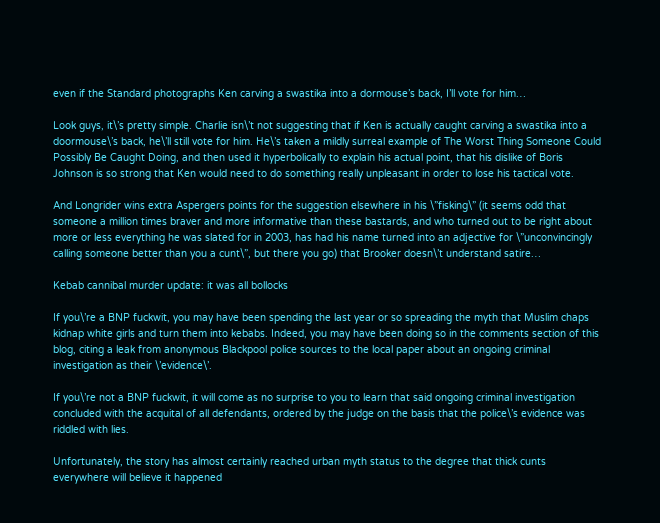even if the Standard photographs Ken carving a swastika into a dormouse’s back, I’ll vote for him…

Look guys, it\’s pretty simple. Charlie isn\’t not suggesting that if Ken is actually caught carving a swastika into a doormouse\’s back, he\’ll still vote for him. He\’s taken a mildly surreal example of The Worst Thing Someone Could Possibly Be Caught Doing, and then used it hyperbolically to explain his actual point, that his dislike of Boris Johnson is so strong that Ken would need to do something really unpleasant in order to lose his tactical vote.

And Longrider wins extra Aspergers points for the suggestion elsewhere in his \”fisking\” (it seems odd that someone a million times braver and more informative than these bastards, and who turned out to be right about more or less everything he was slated for in 2003, has had his name turned into an adjective for \”unconvincingly calling someone better than you a cunt\”, but there you go) that Brooker doesn\’t understand satire…

Kebab cannibal murder update: it was all bollocks

If you\’re a BNP fuckwit, you may have been spending the last year or so spreading the myth that Muslim chaps kidnap white girls and turn them into kebabs. Indeed, you may have been doing so in the comments section of this blog, citing a leak from anonymous Blackpool police sources to the local paper about an ongoing criminal investigation as their \’evidence\’.

If you\’re not a BNP fuckwit, it will come as no surprise to you to learn that said ongoing criminal investigation concluded with the acquital of all defendants, ordered by the judge on the basis that the police\’s evidence was riddled with lies.

Unfortunately, the story has almost certainly reached urban myth status to the degree that thick cunts everywhere will believe it happened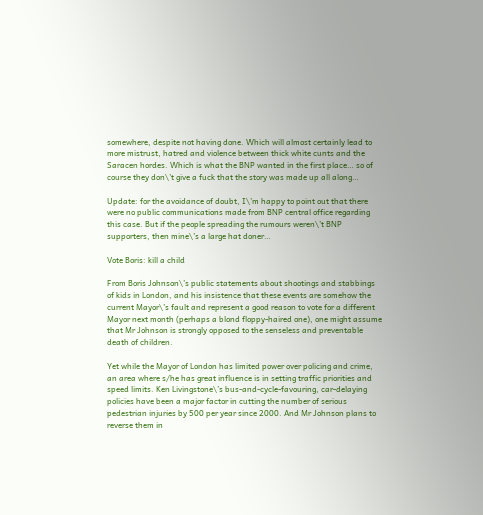somewhere, despite not having done. Which will almost certainly lead to more mistrust, hatred and violence between thick white cunts and the Saracen hordes. Which is what the BNP wanted in the first place… so of course they don\’t give a fuck that the story was made up all along…

Update: for the avoidance of doubt, I\’m happy to point out that there were no public communications made from BNP central office regarding this case. But if the people spreading the rumours weren\’t BNP supporters, then mine\’s a large hat doner…

Vote Boris: kill a child

From Boris Johnson\’s public statements about shootings and stabbings of kids in London, and his insistence that these events are somehow the current Mayor\’s fault and represent a good reason to vote for a different Mayor next month (perhaps a blond floppy-haired one), one might assume that Mr Johnson is strongly opposed to the senseless and preventable death of children.

Yet while the Mayor of London has limited power over policing and crime, an area where s/he has great influence is in setting traffic priorities and speed limits. Ken Livingstone\’s bus-and-cycle-favouring, car-delaying policies have been a major factor in cutting the number of serious pedestrian injuries by 500 per year since 2000. And Mr Johnson plans to reverse them in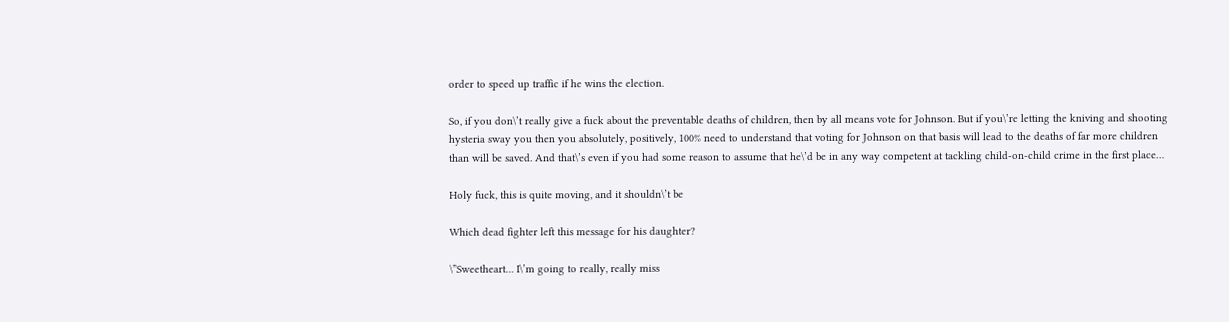order to speed up traffic if he wins the election.

So, if you don\’t really give a fuck about the preventable deaths of children, then by all means vote for Johnson. But if you\’re letting the kniving and shooting hysteria sway you then you absolutely, positively, 100% need to understand that voting for Johnson on that basis will lead to the deaths of far more children than will be saved. And that\’s even if you had some reason to assume that he\’d be in any way competent at tackling child-on-child crime in the first place…

Holy fuck, this is quite moving, and it shouldn\’t be

Which dead fighter left this message for his daughter?

\”Sweetheart… I\’m going to really, really miss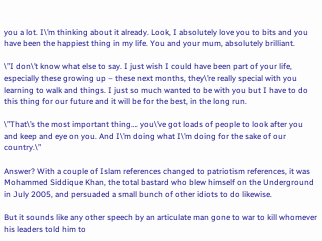you a lot. I\’m thinking about it already. Look, I absolutely love you to bits and you have been the happiest thing in my life. You and your mum, absolutely brilliant.

\”I don\’t know what else to say. I just wish I could have been part of your life, especially these growing up – these next months, they\’re really special with you learning to walk and things. I just so much wanted to be with you but I have to do this thing for our future and it will be for the best, in the long run.

\”That\’s the most important thing…. you\’ve got loads of people to look after you and keep and eye on you. And I\’m doing what I\’m doing for the sake of our country.\”

Answer? With a couple of Islam references changed to patriotism references, it was Mohammed Siddique Khan, the total bastard who blew himself on the Underground in July 2005, and persuaded a small bunch of other idiots to do likewise.

But it sounds like any other speech by an articulate man gone to war to kill whomever his leaders told him to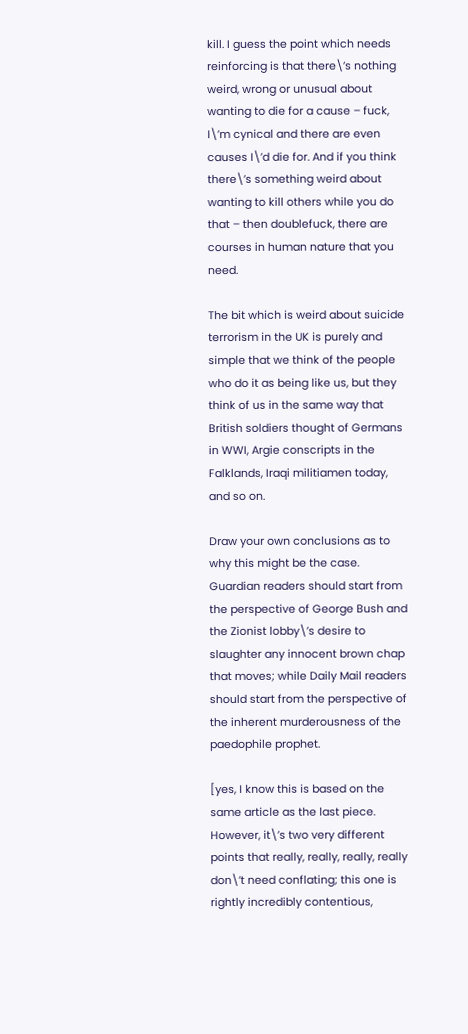kill. I guess the point which needs reinforcing is that there\’s nothing weird, wrong or unusual about wanting to die for a cause – fuck, I\’m cynical and there are even causes I\’d die for. And if you think there\’s something weird about wanting to kill others while you do that – then doublefuck, there are courses in human nature that you need.

The bit which is weird about suicide terrorism in the UK is purely and simple that we think of the people who do it as being like us, but they think of us in the same way that British soldiers thought of Germans in WWI, Argie conscripts in the Falklands, Iraqi militiamen today, and so on.

Draw your own conclusions as to why this might be the case. Guardian readers should start from the perspective of George Bush and the Zionist lobby\’s desire to slaughter any innocent brown chap that moves; while Daily Mail readers should start from the perspective of the inherent murderousness of the paedophile prophet.

[yes, I know this is based on the same article as the last piece. However, it\’s two very different points that really, really, really, really don\’t need conflating; this one is rightly incredibly contentious,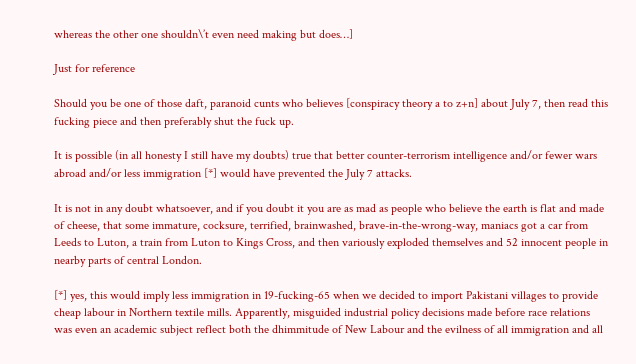whereas the other one shouldn\’t even need making but does…]

Just for reference

Should you be one of those daft, paranoid cunts who believes [conspiracy theory a to z+n] about July 7, then read this fucking piece and then preferably shut the fuck up.

It is possible (in all honesty I still have my doubts) true that better counter-terrorism intelligence and/or fewer wars abroad and/or less immigration [*] would have prevented the July 7 attacks.

It is not in any doubt whatsoever, and if you doubt it you are as mad as people who believe the earth is flat and made of cheese, that some immature, cocksure, terrified, brainwashed, brave-in-the-wrong-way, maniacs got a car from Leeds to Luton, a train from Luton to Kings Cross, and then variously exploded themselves and 52 innocent people in nearby parts of central London.

[*] yes, this would imply less immigration in 19-fucking-65 when we decided to import Pakistani villages to provide cheap labour in Northern textile mills. Apparently, misguided industrial policy decisions made before race relations was even an academic subject reflect both the dhimmitude of New Labour and the evilness of all immigration and all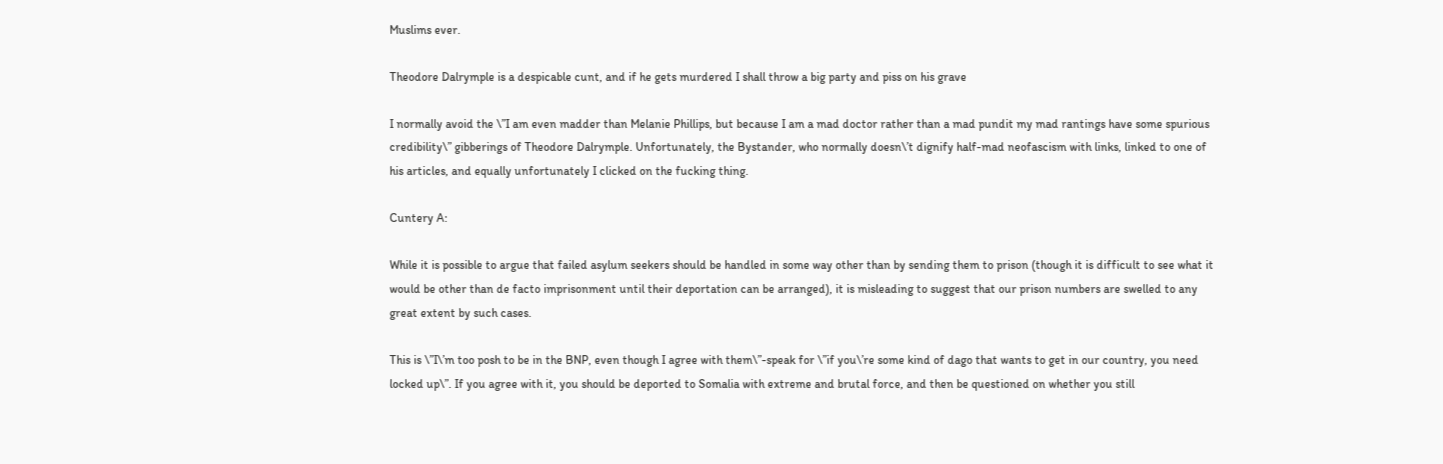Muslims ever.

Theodore Dalrymple is a despicable cunt, and if he gets murdered I shall throw a big party and piss on his grave

I normally avoid the \”I am even madder than Melanie Phillips, but because I am a mad doctor rather than a mad pundit my mad rantings have some spurious credibility\” gibberings of Theodore Dalrymple. Unfortunately, the Bystander, who normally doesn\’t dignify half-mad neofascism with links, linked to one of his articles, and equally unfortunately I clicked on the fucking thing.

Cuntery A:

While it is possible to argue that failed asylum seekers should be handled in some way other than by sending them to prison (though it is difficult to see what it would be other than de facto imprisonment until their deportation can be arranged), it is misleading to suggest that our prison numbers are swelled to any great extent by such cases.

This is \”I\’m too posh to be in the BNP, even though I agree with them\”-speak for \”if you\’re some kind of dago that wants to get in our country, you need locked up\”. If you agree with it, you should be deported to Somalia with extreme and brutal force, and then be questioned on whether you still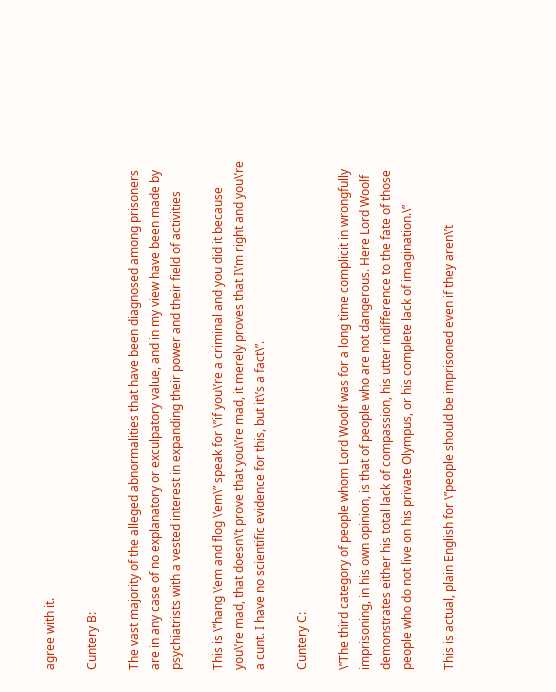agree with it.

Cuntery B:

The vast majority of the alleged abnormalities that have been diagnosed among prisoners are in any case of no explanatory or exculpatory value, and in my view have been made by psychiatrists with a vested interest in expanding their power and their field of activities

This is \”hang \’em and flog \’em\” speak for \”if you\’re a criminal and you did it because you\’re mad, that doesn\’t prove that you\’re mad, it merely proves that I\’m right and you\’re a cunt. I have no scientific evidence for this, but it\’s a fact\”.

Cuntery C:

\”The third category of people whom Lord Woolf was for a long time complicit in wrongfully imprisoning, in his own opinion, is that of people who are not dangerous. Here Lord Woolf demonstrates either his total lack of compassion, his utter indifference to the fate of those people who do not live on his private Olympus, or his complete lack of imagination.\”

This is actual, plain English for \”people should be imprisoned even if they aren\’t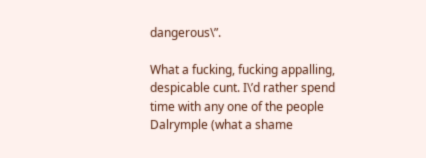dangerous\”.

What a fucking, fucking appalling, despicable cunt. I\’d rather spend time with any one of the people Dalrymple (what a shame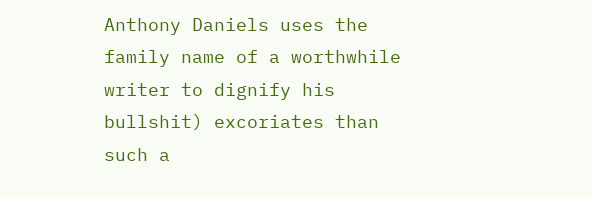Anthony Daniels uses the family name of a worthwhile writer to dignify his bullshit) excoriates than such a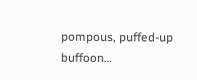pompous, puffed-up buffoon…